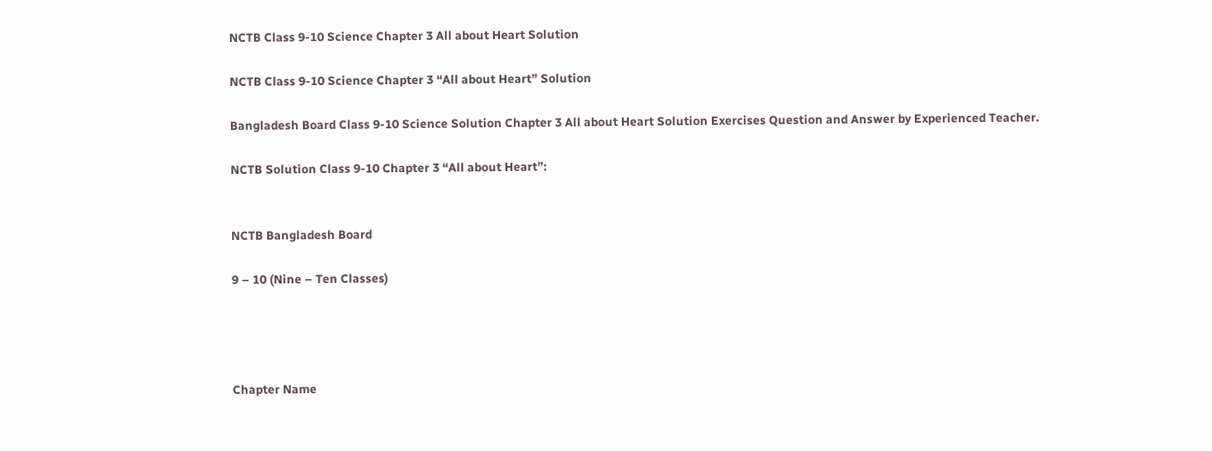NCTB Class 9-10 Science Chapter 3 All about Heart Solution

NCTB Class 9-10 Science Chapter 3 “All about Heart” Solution

Bangladesh Board Class 9-10 Science Solution Chapter 3 All about Heart Solution Exercises Question and Answer by Experienced Teacher.

NCTB Solution Class 9-10 Chapter 3 “All about Heart”:


NCTB Bangladesh Board

9 – 10 (Nine – Ten Classes)




Chapter Name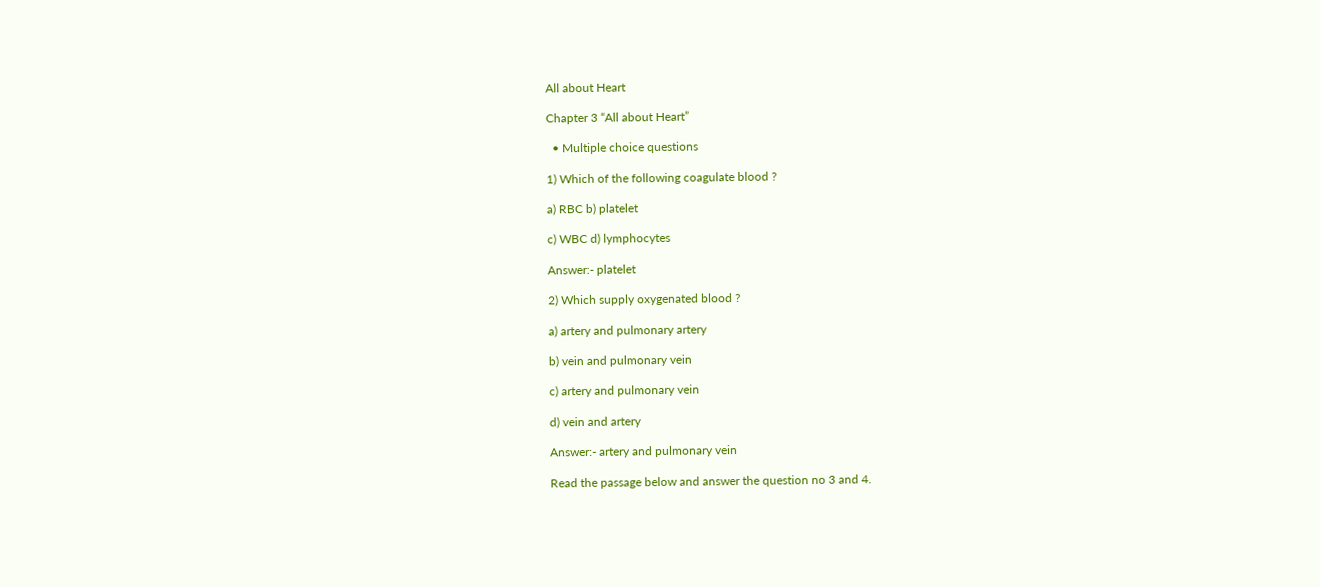All about Heart

Chapter 3 “All about Heart”

  • Multiple choice questions

1) Which of the following coagulate blood ?

a) RBC b) platelet

c) WBC d) lymphocytes

Answer:- platelet

2) Which supply oxygenated blood ?

a) artery and pulmonary artery

b) vein and pulmonary vein

c) artery and pulmonary vein

d) vein and artery

Answer:- artery and pulmonary vein

Read the passage below and answer the question no 3 and 4.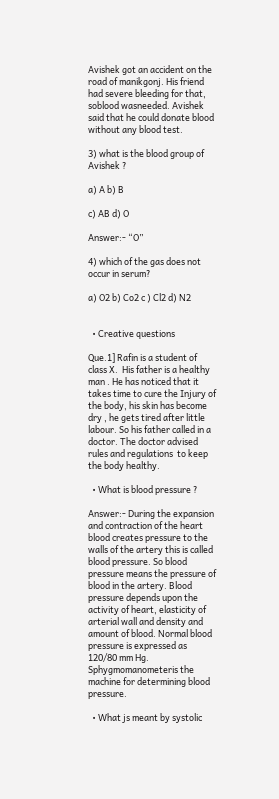Avishek got an accident on the road of manikgonj. His friend had severe bleeding for that, soblood wasneeded. Avishek said that he could donate blood without any blood test.

3) what is the blood group of Avishek ?

a) A b) B

c) AB d) O

Answer:- “O”

4) which of the gas does not occur in serum?

a) O2 b) Co2 c ) Cl2 d) N2


  • Creative questions

Que.1] Rafin is a student of class X.  His father is a healthy man . He has noticed that it takes time to cure the Injury of the body, his skin has become dry , he gets tired after little labour. So his father called in a doctor. The doctor advised rules and regulations  to keep the body healthy.

  • What is blood pressure ?

Answer:- During the expansion and contraction of the heart blood creates pressure to the walls of the artery this is called blood pressure. So blood pressure means the pressure of blood in the artery. Blood pressure depends upon the activity of heart, elasticity of arterial wall and density and amount of blood. Normal blood pressure is expressed as 120/80 mm Hg. Sphygmomanometeris the machine for determining blood pressure.

  • What js meant by systolic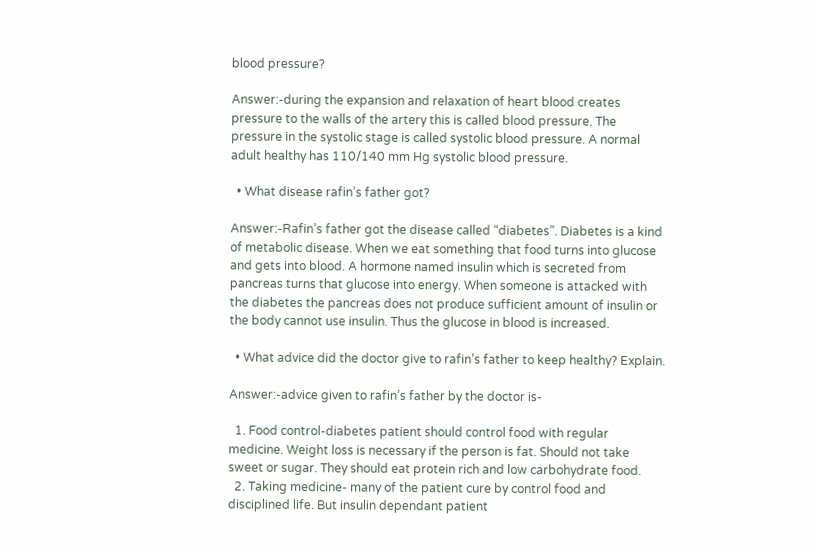blood pressure?

Answer:-during the expansion and relaxation of heart blood creates pressure to the walls of the artery this is called blood pressure. The pressure in the systolic stage is called systolic blood pressure. A normal adult healthy has 110/140 mm Hg systolic blood pressure.

  • What disease rafin’s father got?

Answer:-Rafin’s father got the disease called “diabetes”. Diabetes is a kind of metabolic disease. When we eat something that food turns into glucose and gets into blood. A hormone named insulin which is secreted from pancreas turns that glucose into energy. When someone is attacked with the diabetes the pancreas does not produce sufficient amount of insulin or the body cannot use insulin. Thus the glucose in blood is increased.

  • What advice did the doctor give to rafin’s father to keep healthy? Explain.

Answer:-advice given to rafin’s father by the doctor is-

  1. Food control-diabetes patient should control food with regular medicine. Weight loss is necessary if the person is fat. Should not take sweet or sugar. They should eat protein rich and low carbohydrate food.
  2. Taking medicine- many of the patient cure by control food and disciplined life. But insulin dependant patient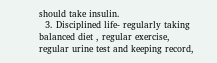should take insulin.
  3. Disciplined life- regularly taking balanced diet , regular exercise, regular urine test and keeping record,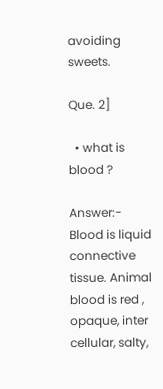avoiding sweets.

Que. 2]

  • what is blood ?

Answer:- Blood is liquid connective tissue. Animal blood is red , opaque, inter cellular, salty,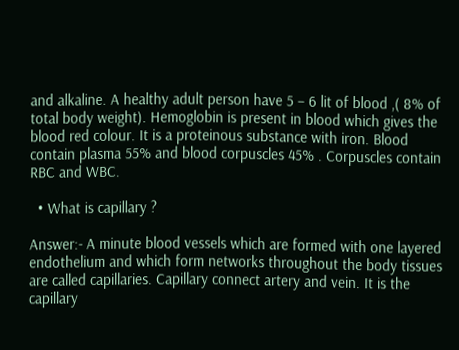and alkaline. A healthy adult person have 5 – 6 lit of blood ,( 8% of total body weight). Hemoglobin is present in blood which gives the blood red colour. It is a proteinous substance with iron. Blood contain plasma 55% and blood corpuscles 45% . Corpuscles contain RBC and WBC.

  • What is capillary ?

Answer:- A minute blood vessels which are formed with one layered endothelium and which form networks throughout the body tissues are called capillaries. Capillary connect artery and vein. It is the capillary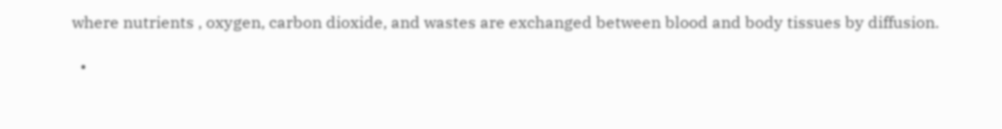where nutrients , oxygen, carbon dioxide, and wastes are exchanged between blood and body tissues by diffusion.

  •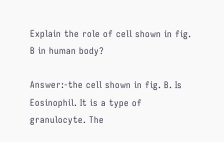Explain the role of cell shown in fig. B in human body?

Answer:-the cell shown in fig. B. Is Eosinophil. It is a type of granulocyte. The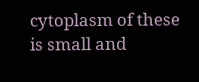cytoplasm of these is small and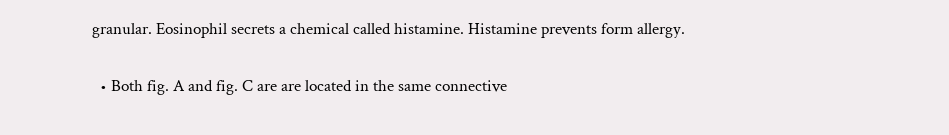granular. Eosinophil secrets a chemical called histamine. Histamine prevents form allergy.

  • Both fig. A and fig. C are are located in the same connective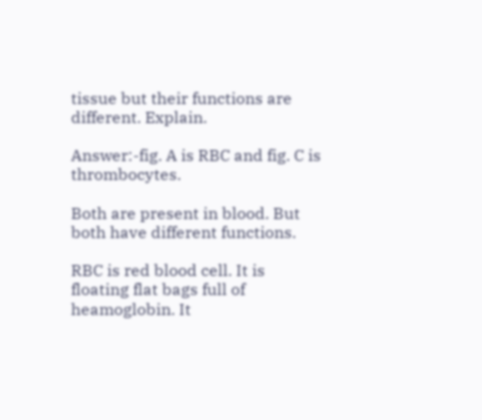tissue but their functions are different. Explain.

Answer:-fig. A is RBC and fig. C is thrombocytes.

Both are present in blood. But both have different functions.

RBC is red blood cell. It is floating flat bags full of heamoglobin. It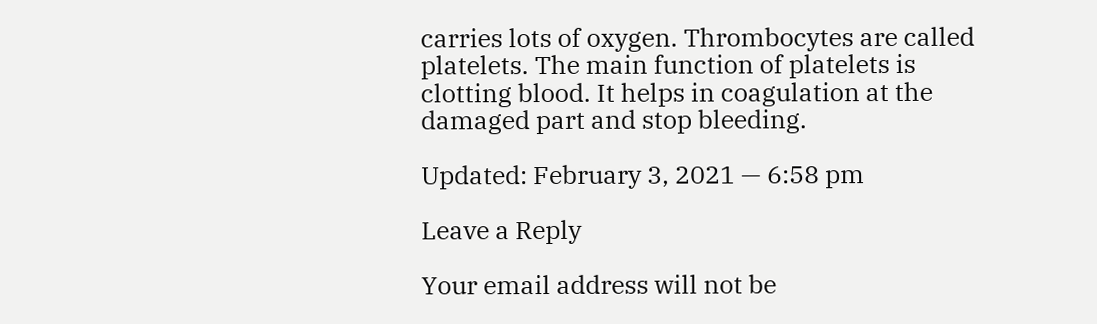carries lots of oxygen. Thrombocytes are called platelets. The main function of platelets is clotting blood. It helps in coagulation at the damaged part and stop bleeding.

Updated: February 3, 2021 — 6:58 pm

Leave a Reply

Your email address will not be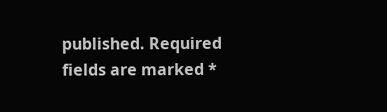published. Required fields are marked *